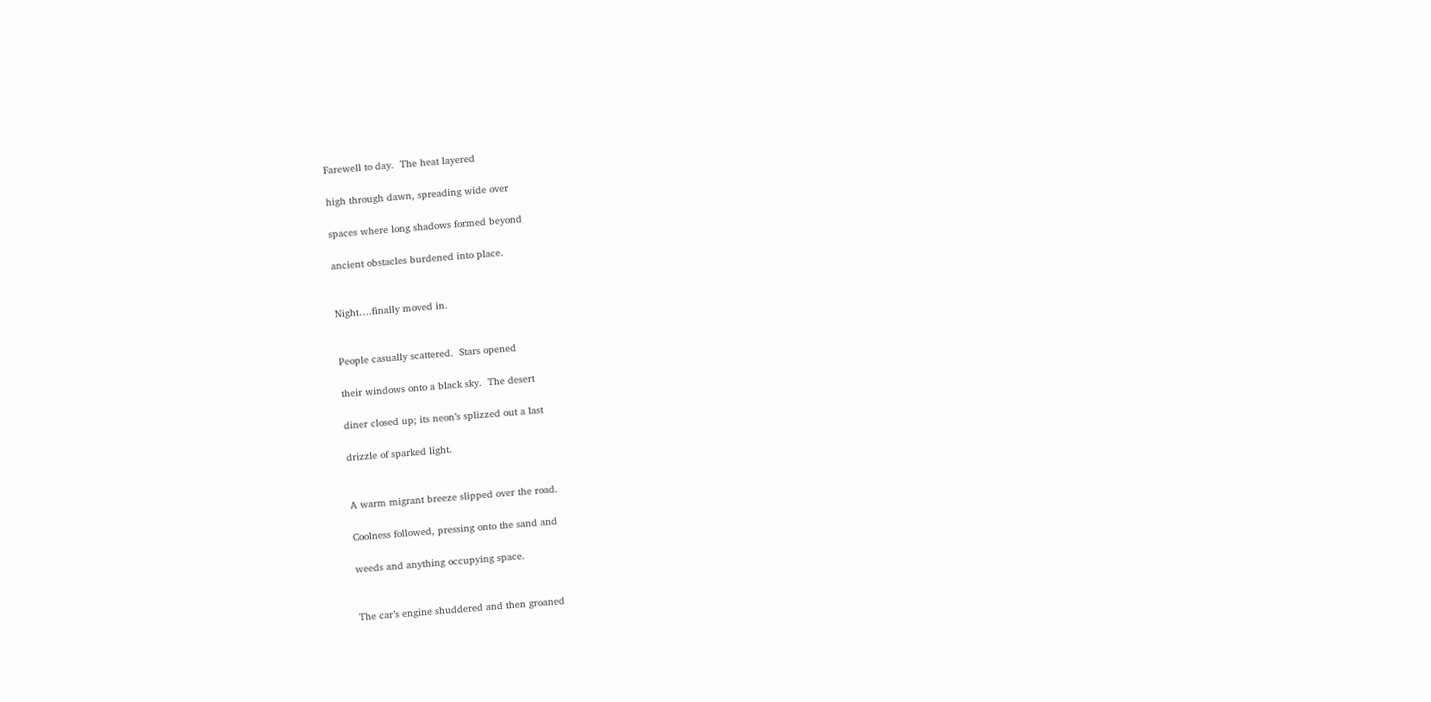Farewell to day.  The heat layered

high through dawn, spreading wide over

spaces where long shadows formed beyond

ancient obstacles burdened into place.


Night….finally moved in.


People casually scattered.  Stars opened

their windows onto a black sky.  The desert

diner closed up; its neon’s splizzed out a last

drizzle of sparked light.


A warm migrant breeze slipped over the road.

Coolness followed, pressing onto the sand and

weeds and anything occupying space.


The car’s engine shuddered and then groaned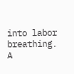into labor breathing.  A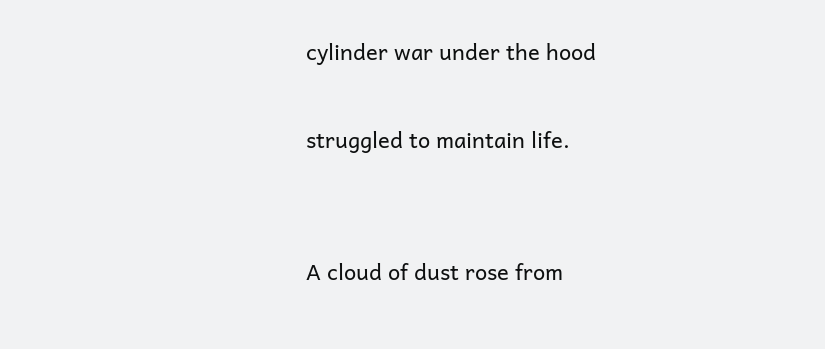cylinder war under the hood

struggled to maintain life.


A cloud of dust rose from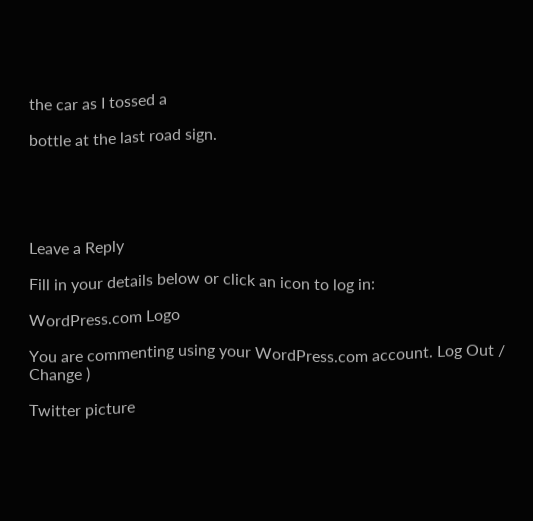the car as I tossed a

bottle at the last road sign.





Leave a Reply

Fill in your details below or click an icon to log in:

WordPress.com Logo

You are commenting using your WordPress.com account. Log Out /  Change )

Twitter picture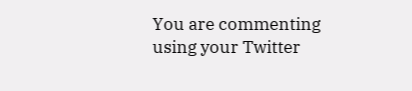You are commenting using your Twitter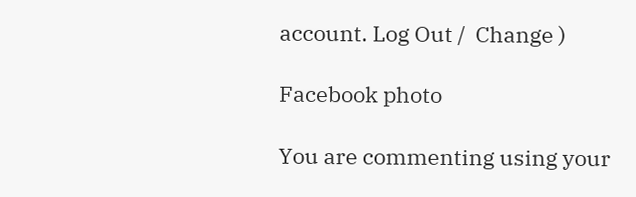account. Log Out /  Change )

Facebook photo

You are commenting using your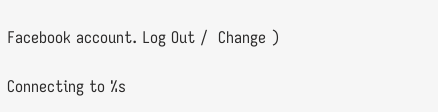Facebook account. Log Out /  Change )

Connecting to %s